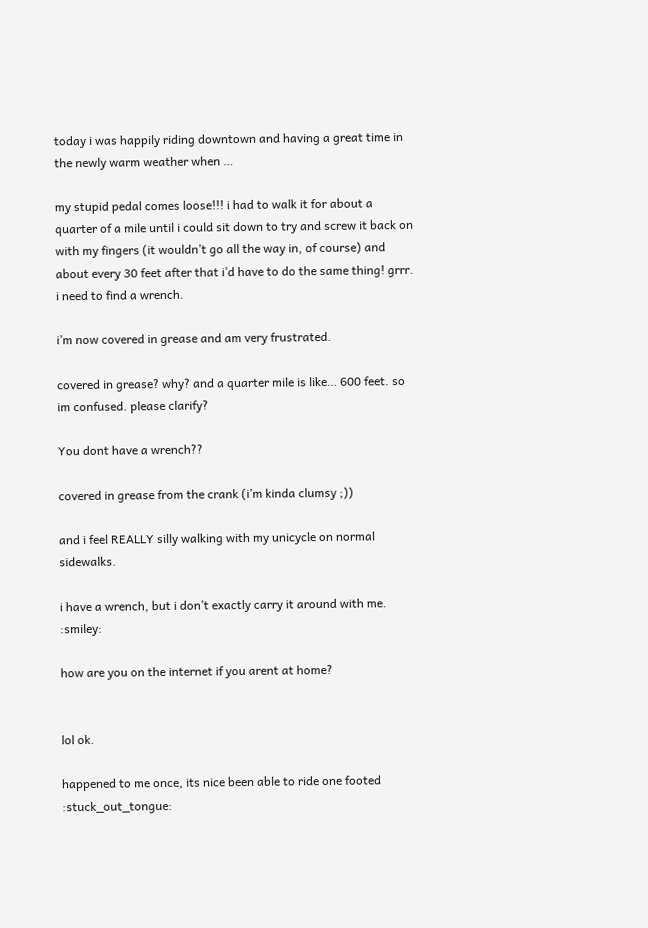today i was happily riding downtown and having a great time in the newly warm weather when …

my stupid pedal comes loose!!! i had to walk it for about a quarter of a mile until i could sit down to try and screw it back on with my fingers (it wouldn’t go all the way in, of course) and about every 30 feet after that i’d have to do the same thing! grrr. i need to find a wrench.

i’m now covered in grease and am very frustrated.

covered in grease? why? and a quarter mile is like… 600 feet. so im confused. please clarify?

You dont have a wrench??

covered in grease from the crank (i’m kinda clumsy ;))

and i feel REALLY silly walking with my unicycle on normal sidewalks.

i have a wrench, but i don’t exactly carry it around with me. :smiley:

how are you on the internet if you arent at home?


lol ok.

happened to me once, its nice been able to ride one footed :stuck_out_tongue: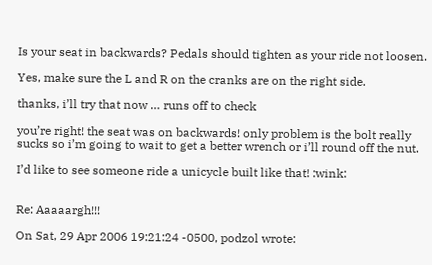Is your seat in backwards? Pedals should tighten as your ride not loosen.

Yes, make sure the L and R on the cranks are on the right side.

thanks, i’ll try that now … runs off to check

you’re right! the seat was on backwards! only problem is the bolt really sucks so i’m going to wait to get a better wrench or i’ll round off the nut.

I’d like to see someone ride a unicycle built like that! :wink:


Re: Aaaaargh!!!

On Sat, 29 Apr 2006 19:21:24 -0500, podzol wrote: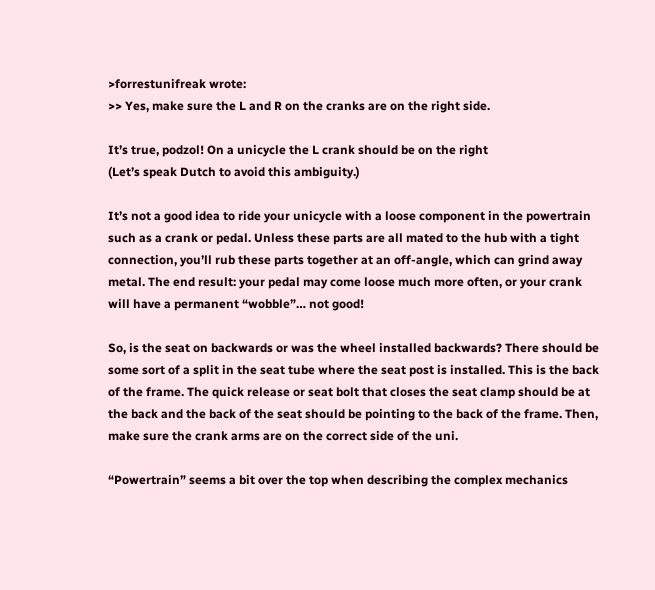>forrestunifreak wrote:
>> Yes, make sure the L and R on the cranks are on the right side.

It’s true, podzol! On a unicycle the L crank should be on the right
(Let’s speak Dutch to avoid this ambiguity.)

It’s not a good idea to ride your unicycle with a loose component in the powertrain such as a crank or pedal. Unless these parts are all mated to the hub with a tight connection, you’ll rub these parts together at an off-angle, which can grind away metal. The end result: your pedal may come loose much more often, or your crank will have a permanent “wobble”… not good!

So, is the seat on backwards or was the wheel installed backwards? There should be some sort of a split in the seat tube where the seat post is installed. This is the back of the frame. The quick release or seat bolt that closes the seat clamp should be at the back and the back of the seat should be pointing to the back of the frame. Then, make sure the crank arms are on the correct side of the uni.

“Powertrain” seems a bit over the top when describing the complex mechanics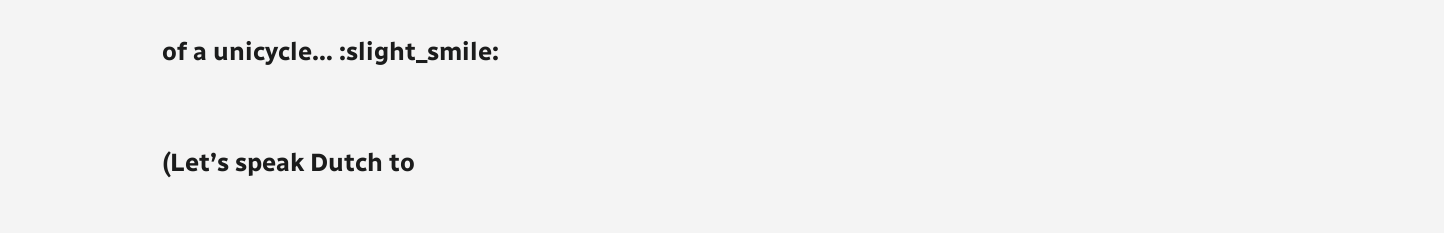of a unicycle… :slight_smile:


(Let’s speak Dutch to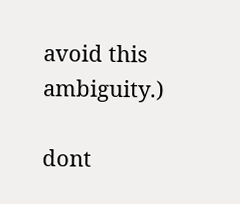avoid this ambiguity.)

dont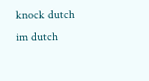knock dutch im dutch